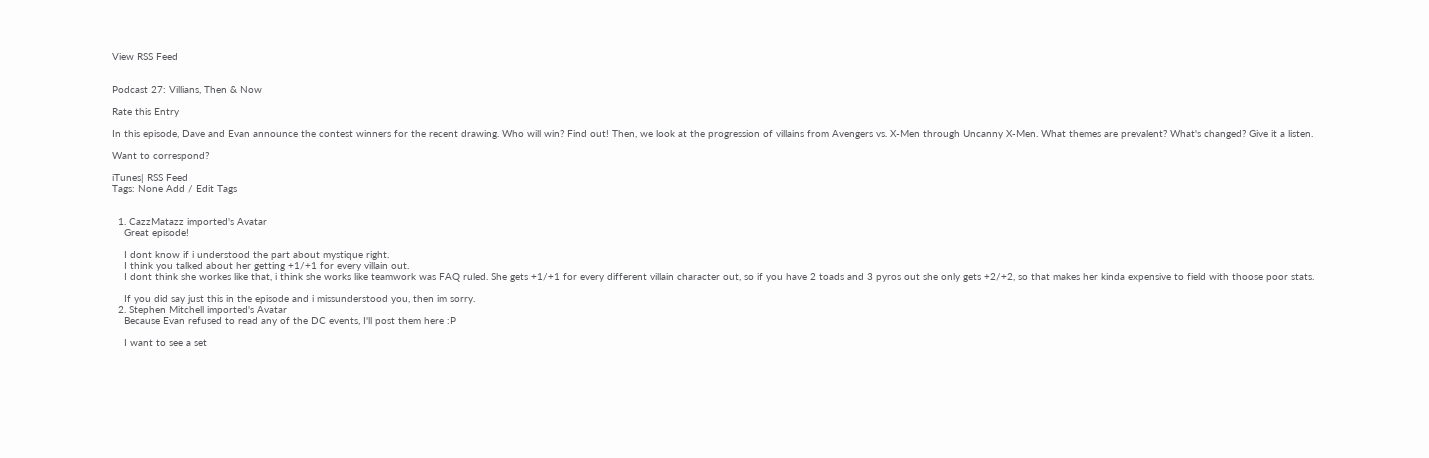View RSS Feed


Podcast 27: Villians, Then & Now

Rate this Entry

In this episode, Dave and Evan announce the contest winners for the recent drawing. Who will win? Find out! Then, we look at the progression of villains from Avengers vs. X-Men through Uncanny X-Men. What themes are prevalent? What's changed? Give it a listen.

Want to correspond?

iTunes| RSS Feed
Tags: None Add / Edit Tags


  1. CazzMatazz imported's Avatar
    Great episode!

    I dont know if i understood the part about mystique right.
    I think you talked about her getting +1/+1 for every villain out.
    I dont think she workes like that, i think she works like teamwork was FAQ ruled. She gets +1/+1 for every different villain character out, so if you have 2 toads and 3 pyros out she only gets +2/+2, so that makes her kinda expensive to field with thoose poor stats.

    If you did say just this in the episode and i missunderstood you, then im sorry.
  2. Stephen Mitchell imported's Avatar
    Because Evan refused to read any of the DC events, I'll post them here :P

    I want to see a set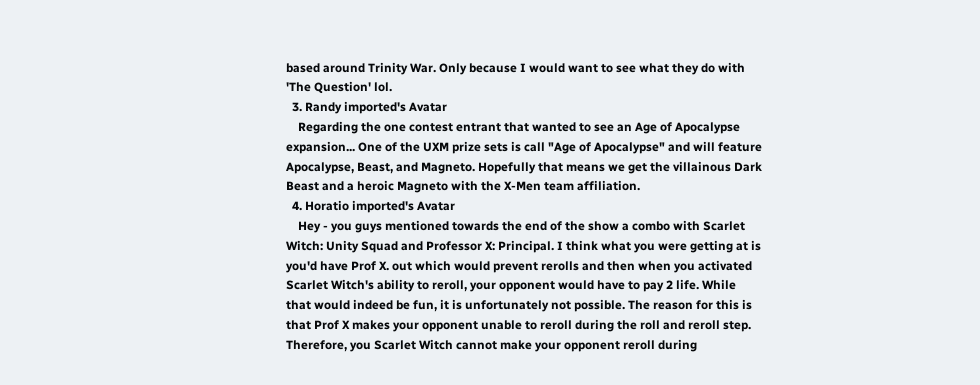based around Trinity War. Only because I would want to see what they do with 'The Question' lol.
  3. Randy imported's Avatar
    Regarding the one contest entrant that wanted to see an Age of Apocalypse expansion... One of the UXM prize sets is call "Age of Apocalypse" and will feature Apocalypse, Beast, and Magneto. Hopefully that means we get the villainous Dark Beast and a heroic Magneto with the X-Men team affiliation.
  4. Horatio imported's Avatar
    Hey - you guys mentioned towards the end of the show a combo with Scarlet Witch: Unity Squad and Professor X: Principal. I think what you were getting at is you'd have Prof X. out which would prevent rerolls and then when you activated Scarlet Witch's ability to reroll, your opponent would have to pay 2 life. While that would indeed be fun, it is unfortunately not possible. The reason for this is that Prof X makes your opponent unable to reroll during the roll and reroll step. Therefore, you Scarlet Witch cannot make your opponent reroll during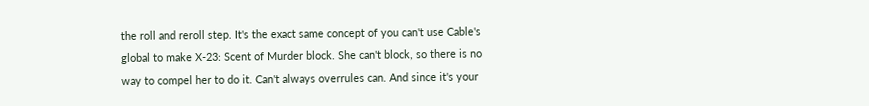the roll and reroll step. It's the exact same concept of you can't use Cable's global to make X-23: Scent of Murder block. She can't block, so there is no way to compel her to do it. Can't always overrules can. And since it's your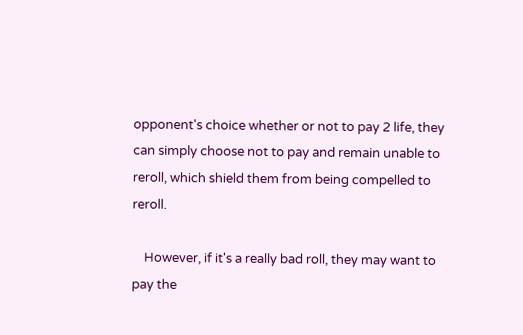opponent's choice whether or not to pay 2 life, they can simply choose not to pay and remain unable to reroll, which shield them from being compelled to reroll.

    However, if it's a really bad roll, they may want to pay the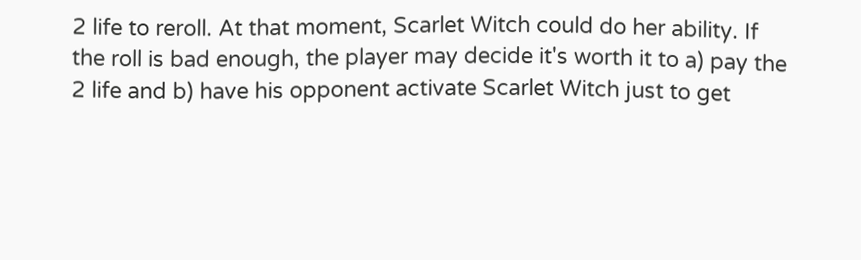2 life to reroll. At that moment, Scarlet Witch could do her ability. If the roll is bad enough, the player may decide it's worth it to a) pay the 2 life and b) have his opponent activate Scarlet Witch just to get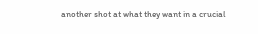another shot at what they want in a crucial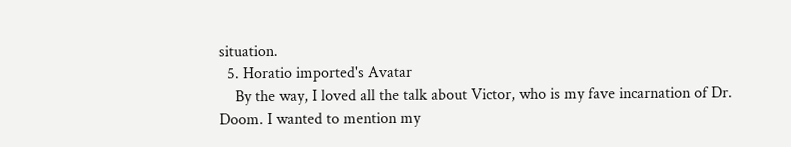situation.
  5. Horatio imported's Avatar
    By the way, I loved all the talk about Victor, who is my fave incarnation of Dr. Doom. I wanted to mention my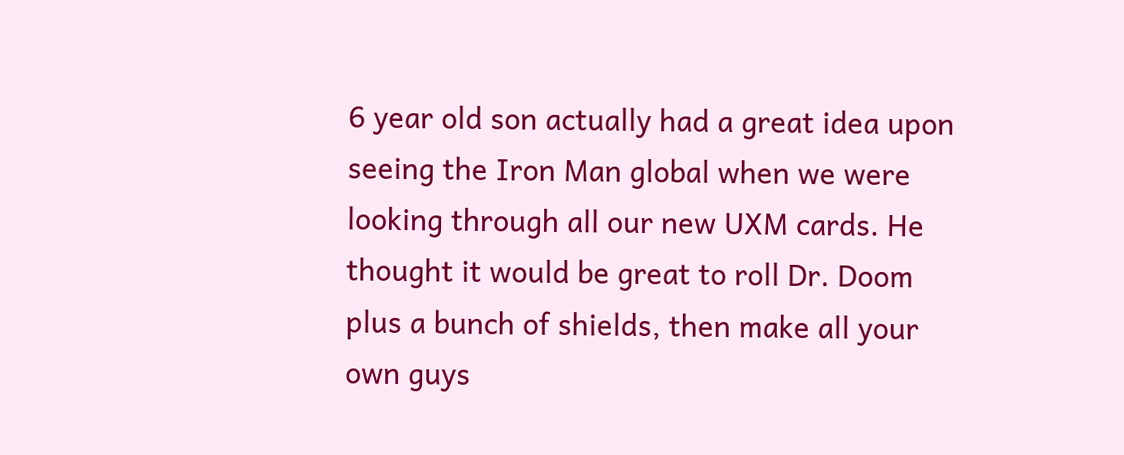6 year old son actually had a great idea upon seeing the Iron Man global when we were looking through all our new UXM cards. He thought it would be great to roll Dr. Doom plus a bunch of shields, then make all your own guys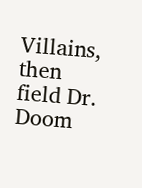Villains, then field Dr. Doom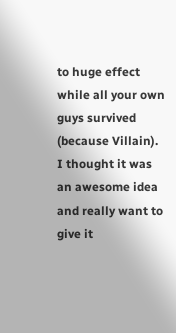to huge effect while all your own guys survived (because Villain). I thought it was an awesome idea and really want to give it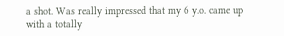a shot. Was really impressed that my 6 y.o. came up with a totally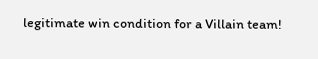legitimate win condition for a Villain team!